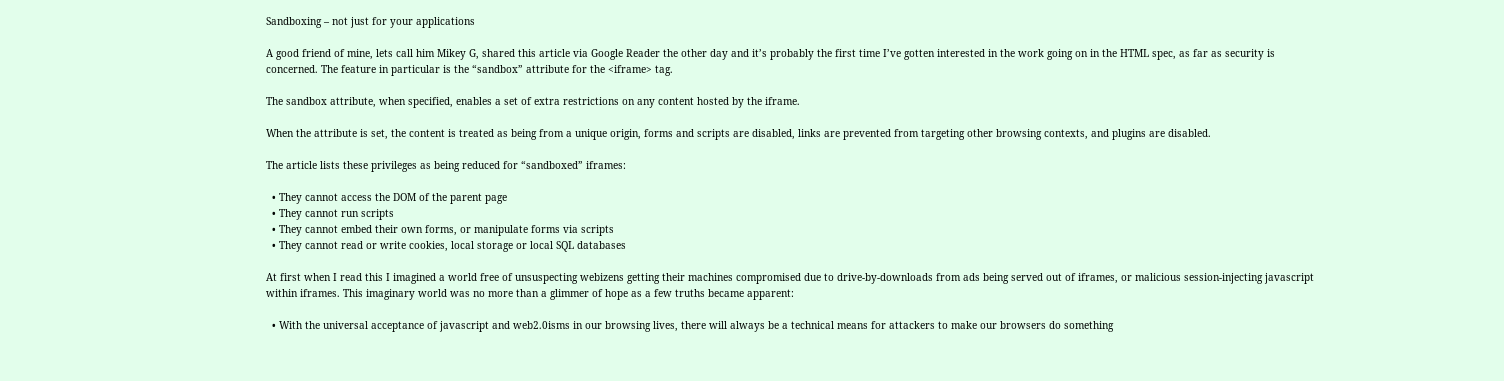Sandboxing – not just for your applications

A good friend of mine, lets call him Mikey G, shared this article via Google Reader the other day and it’s probably the first time I’ve gotten interested in the work going on in the HTML spec, as far as security is concerned. The feature in particular is the “sandbox” attribute for the <iframe> tag.

The sandbox attribute, when specified, enables a set of extra restrictions on any content hosted by the iframe.

When the attribute is set, the content is treated as being from a unique origin, forms and scripts are disabled, links are prevented from targeting other browsing contexts, and plugins are disabled.

The article lists these privileges as being reduced for “sandboxed” iframes:

  • They cannot access the DOM of the parent page
  • They cannot run scripts
  • They cannot embed their own forms, or manipulate forms via scripts
  • They cannot read or write cookies, local storage or local SQL databases

At first when I read this I imagined a world free of unsuspecting webizens getting their machines compromised due to drive-by-downloads from ads being served out of iframes, or malicious session-injecting javascript within iframes. This imaginary world was no more than a glimmer of hope as a few truths became apparent:

  • With the universal acceptance of javascript and web2.0isms in our browsing lives, there will always be a technical means for attackers to make our browsers do something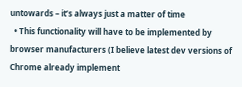untowards – it’s always just a matter of time
  • This functionality will have to be implemented by browser manufacturers (I believe latest dev versions of Chrome already implement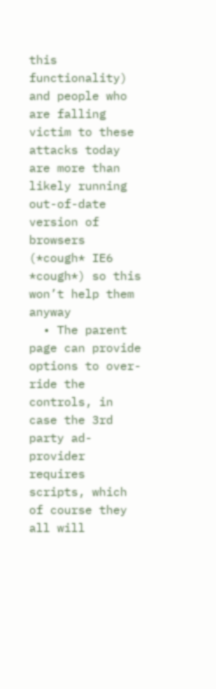this functionality) and people who are falling victim to these attacks today are more than likely running out-of-date version of browsers (*cough* IE6 *cough*) so this won’t help them anyway
  • The parent page can provide options to over-ride the controls, in case the 3rd party ad-provider requires scripts, which of course they all will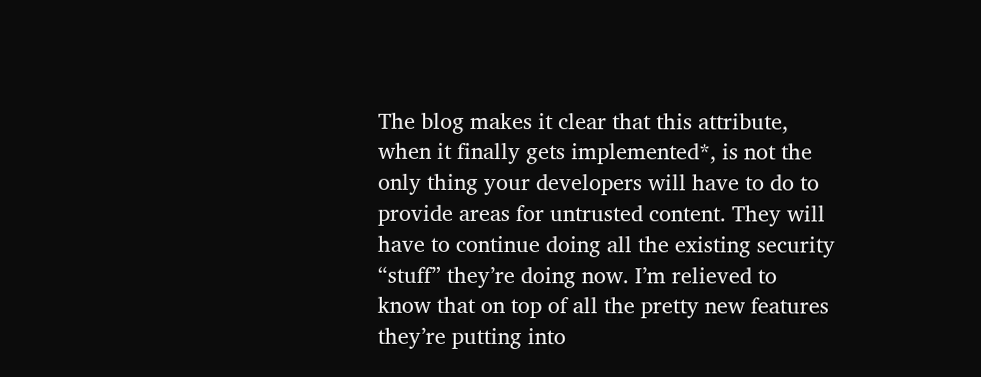The blog makes it clear that this attribute, when it finally gets implemented*, is not the only thing your developers will have to do to provide areas for untrusted content. They will have to continue doing all the existing security “stuff” they’re doing now. I’m relieved to know that on top of all the pretty new features they’re putting into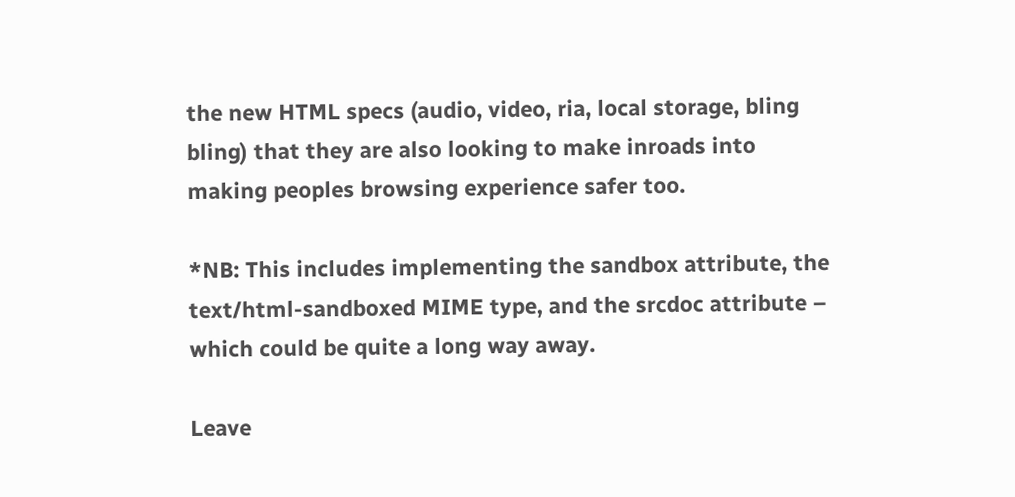the new HTML specs (audio, video, ria, local storage, bling bling) that they are also looking to make inroads into making peoples browsing experience safer too.

*NB: This includes implementing the sandbox attribute, the text/html-sandboxed MIME type, and the srcdoc attribute – which could be quite a long way away.

Leave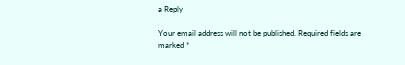a Reply

Your email address will not be published. Required fields are marked *